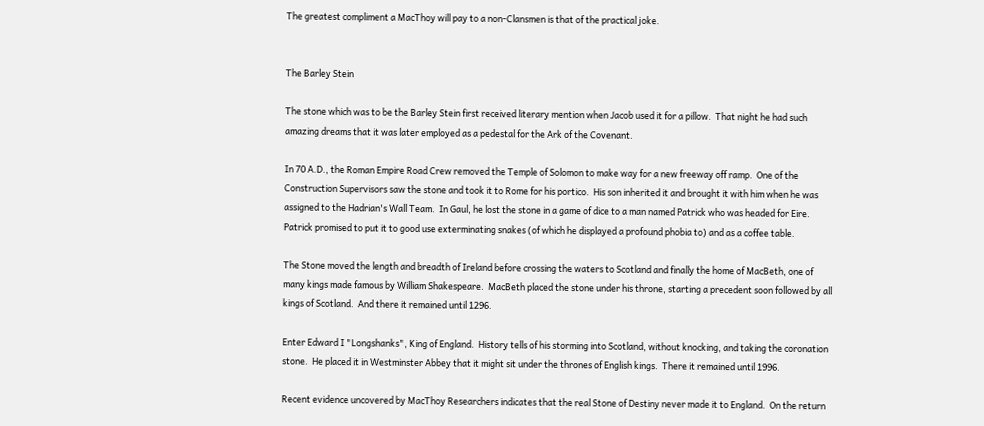The greatest compliment a MacThoy will pay to a non-Clansmen is that of the practical joke.


The Barley Stein

The stone which was to be the Barley Stein first received literary mention when Jacob used it for a pillow.  That night he had such amazing dreams that it was later employed as a pedestal for the Ark of the Covenant.

In 70 A.D., the Roman Empire Road Crew removed the Temple of Solomon to make way for a new freeway off ramp.  One of the Construction Supervisors saw the stone and took it to Rome for his portico.  His son inherited it and brought it with him when he was assigned to the Hadrian's Wall Team.  In Gaul, he lost the stone in a game of dice to a man named Patrick who was headed for Eire.  Patrick promised to put it to good use exterminating snakes (of which he displayed a profound phobia to) and as a coffee table.

The Stone moved the length and breadth of Ireland before crossing the waters to Scotland and finally the home of MacBeth, one of many kings made famous by William Shakespeare.  MacBeth placed the stone under his throne, starting a precedent soon followed by all kings of Scotland.  And there it remained until 1296.

Enter Edward I "Longshanks", King of England.  History tells of his storming into Scotland, without knocking, and taking the coronation stone.  He placed it in Westminster Abbey that it might sit under the thrones of English kings.  There it remained until 1996.

Recent evidence uncovered by MacThoy Researchers indicates that the real Stone of Destiny never made it to England.  On the return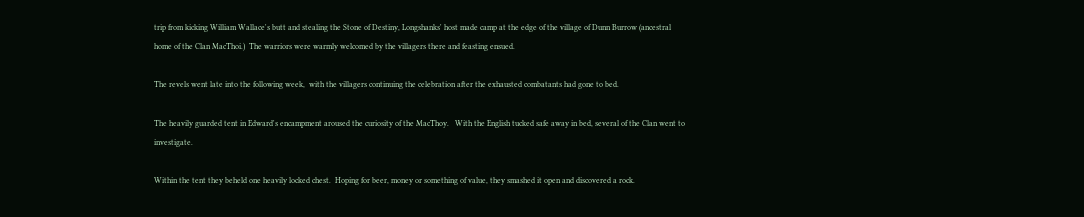trip from kicking William Wallace's butt and stealing the Stone of Destiny, Longshanks' host made camp at the edge of the village of Dunn Burrow (ancestral home of the Clan MacThoi.)  The warriors were warmly welcomed by the villagers there and feasting ensued.

The revels went late into the following week,  with the villagers continuing the celebration after the exhausted combatants had gone to bed.

The heavily guarded tent in Edward's encampment aroused the curiosity of the MacThoy.   With the English tucked safe away in bed, several of the Clan went to investigate.

Within the tent they beheld one heavily locked chest.  Hoping for beer, money or something of value, they smashed it open and discovered a rock.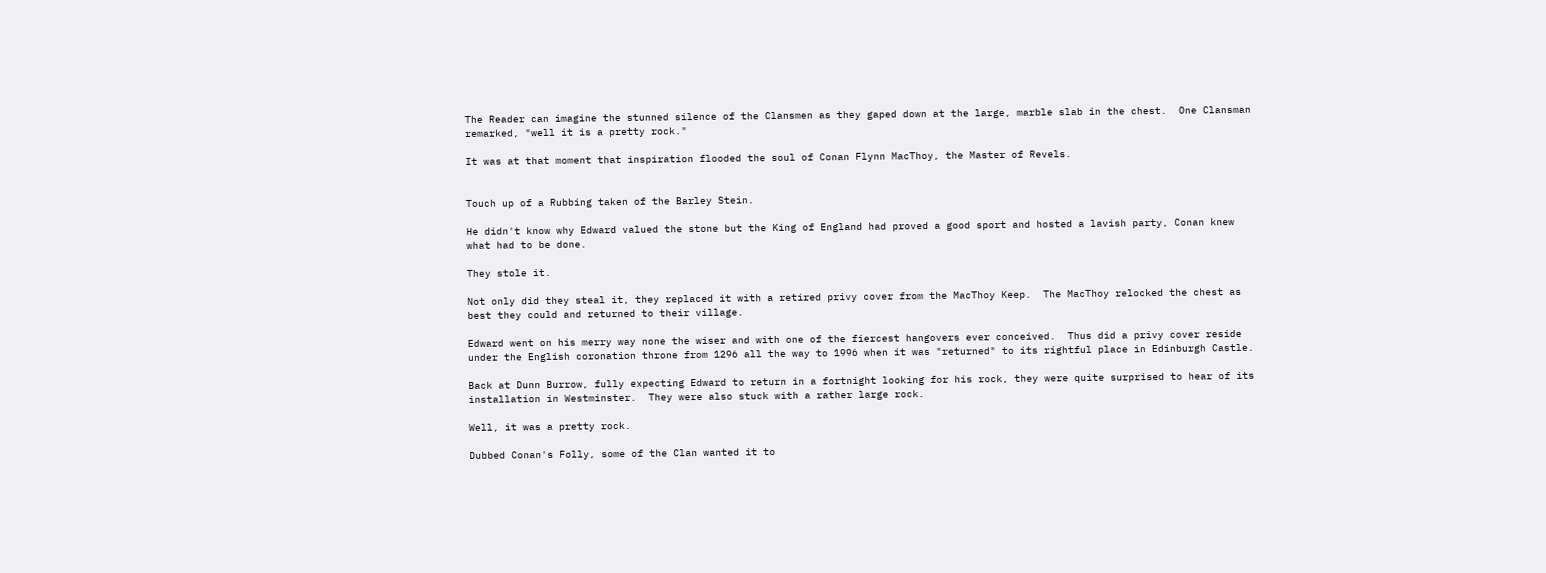The Reader can imagine the stunned silence of the Clansmen as they gaped down at the large, marble slab in the chest.  One Clansman remarked, "well it is a pretty rock."

It was at that moment that inspiration flooded the soul of Conan Flynn MacThoy, the Master of Revels.


Touch up of a Rubbing taken of the Barley Stein.

He didn't know why Edward valued the stone but the King of England had proved a good sport and hosted a lavish party, Conan knew what had to be done.

They stole it.

Not only did they steal it, they replaced it with a retired privy cover from the MacThoy Keep.  The MacThoy relocked the chest as best they could and returned to their village.

Edward went on his merry way none the wiser and with one of the fiercest hangovers ever conceived.  Thus did a privy cover reside under the English coronation throne from 1296 all the way to 1996 when it was "returned" to its rightful place in Edinburgh Castle.

Back at Dunn Burrow, fully expecting Edward to return in a fortnight looking for his rock, they were quite surprised to hear of its installation in Westminster.  They were also stuck with a rather large rock.

Well, it was a pretty rock.

Dubbed Conan's Folly, some of the Clan wanted it to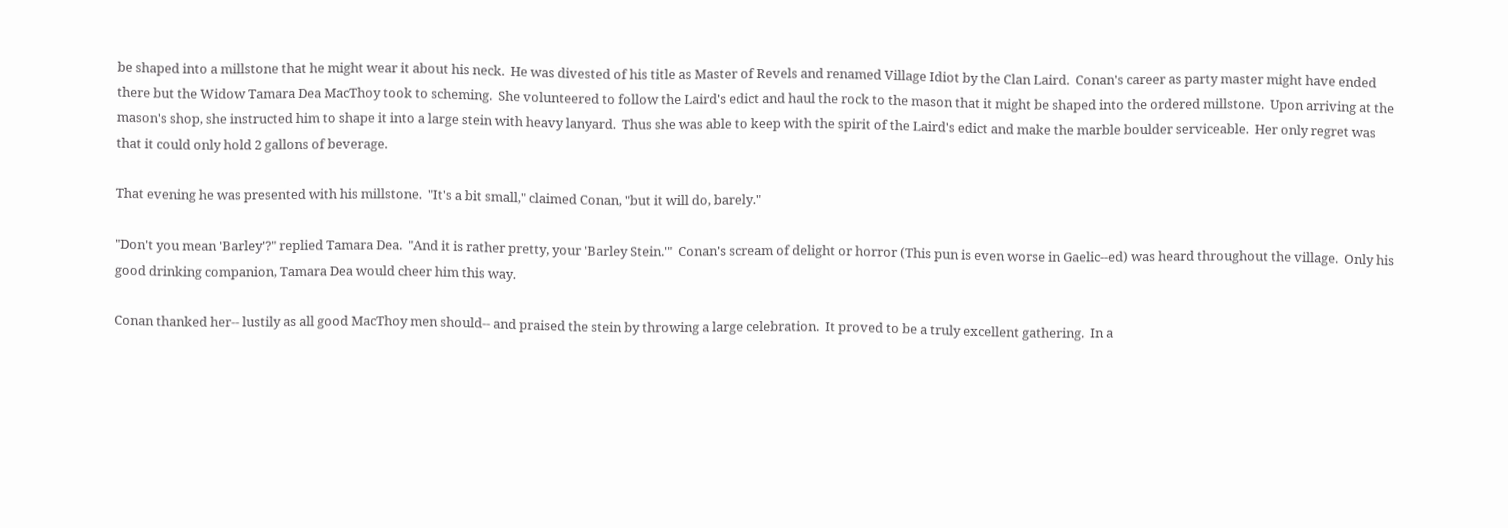be shaped into a millstone that he might wear it about his neck.  He was divested of his title as Master of Revels and renamed Village Idiot by the Clan Laird.  Conan's career as party master might have ended there but the Widow Tamara Dea MacThoy took to scheming.  She volunteered to follow the Laird's edict and haul the rock to the mason that it might be shaped into the ordered millstone.  Upon arriving at the mason's shop, she instructed him to shape it into a large stein with heavy lanyard.  Thus she was able to keep with the spirit of the Laird's edict and make the marble boulder serviceable.  Her only regret was that it could only hold 2 gallons of beverage.

That evening he was presented with his millstone.  "It's a bit small," claimed Conan, "but it will do, barely."

"Don't you mean 'Barley'?" replied Tamara Dea.  "And it is rather pretty, your 'Barley Stein.'"  Conan's scream of delight or horror (This pun is even worse in Gaelic--ed) was heard throughout the village.  Only his good drinking companion, Tamara Dea would cheer him this way.

Conan thanked her-- lustily as all good MacThoy men should-- and praised the stein by throwing a large celebration.  It proved to be a truly excellent gathering.  In a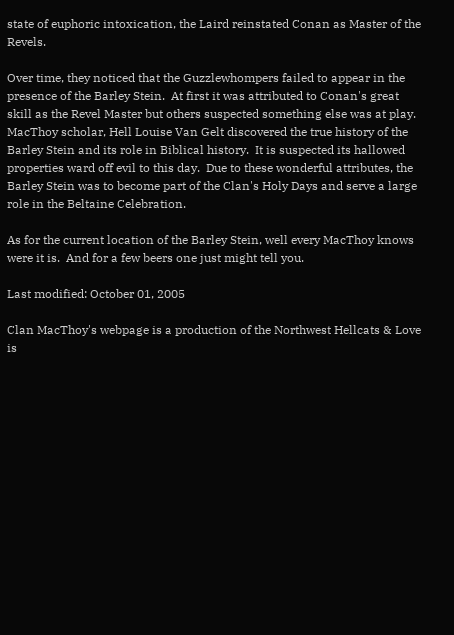state of euphoric intoxication, the Laird reinstated Conan as Master of the Revels.

Over time, they noticed that the Guzzlewhompers failed to appear in the presence of the Barley Stein.  At first it was attributed to Conan's great skill as the Revel Master but others suspected something else was at play.  MacThoy scholar, Hell Louise Van Gelt discovered the true history of the Barley Stein and its role in Biblical history.  It is suspected its hallowed properties ward off evil to this day.  Due to these wonderful attributes, the Barley Stein was to become part of the Clan's Holy Days and serve a large role in the Beltaine Celebration.

As for the current location of the Barley Stein, well every MacThoy knows were it is.  And for a few beers one just might tell you.

Last modified: October 01, 2005

Clan MacThoy's webpage is a production of the Northwest Hellcats & Love is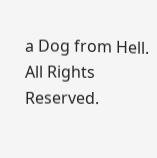a Dog from Hell.
All Rights Reserved.